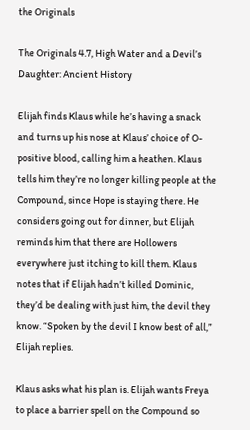the Originals

The Originals 4.7, High Water and a Devil’s Daughter: Ancient History

Elijah finds Klaus while he’s having a snack and turns up his nose at Klaus’ choice of O-positive blood, calling him a heathen. Klaus tells him they’re no longer killing people at the Compound, since Hope is staying there. He considers going out for dinner, but Elijah reminds him that there are Hollowers everywhere just itching to kill them. Klaus notes that if Elijah hadn’t killed Dominic, they’d be dealing with just him, the devil they know. “Spoken by the devil I know best of all,” Elijah replies.

Klaus asks what his plan is. Elijah wants Freya to place a barrier spell on the Compound so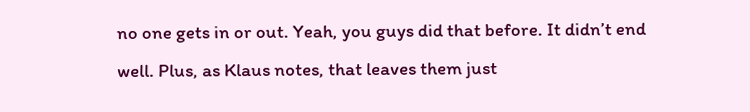no one gets in or out. Yeah, you guys did that before. It didn’t end well. Plus, as Klaus notes, that leaves them just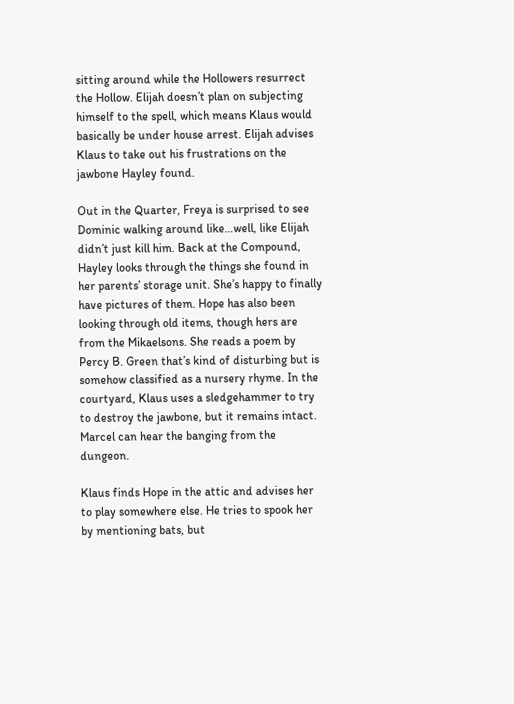sitting around while the Hollowers resurrect the Hollow. Elijah doesn’t plan on subjecting himself to the spell, which means Klaus would basically be under house arrest. Elijah advises Klaus to take out his frustrations on the jawbone Hayley found.

Out in the Quarter, Freya is surprised to see Dominic walking around like…well, like Elijah didn’t just kill him. Back at the Compound, Hayley looks through the things she found in her parents’ storage unit. She’s happy to finally have pictures of them. Hope has also been looking through old items, though hers are from the Mikaelsons. She reads a poem by Percy B. Green that’s kind of disturbing but is somehow classified as a nursery rhyme. In the courtyard, Klaus uses a sledgehammer to try to destroy the jawbone, but it remains intact. Marcel can hear the banging from the dungeon.

Klaus finds Hope in the attic and advises her to play somewhere else. He tries to spook her by mentioning bats, but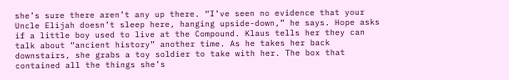she’s sure there aren’t any up there. “I’ve seen no evidence that your Uncle Elijah doesn’t sleep here, hanging upside-down,” he says. Hope asks if a little boy used to live at the Compound. Klaus tells her they can talk about “ancient history” another time. As he takes her back downstairs, she grabs a toy soldier to take with her. The box that contained all the things she’s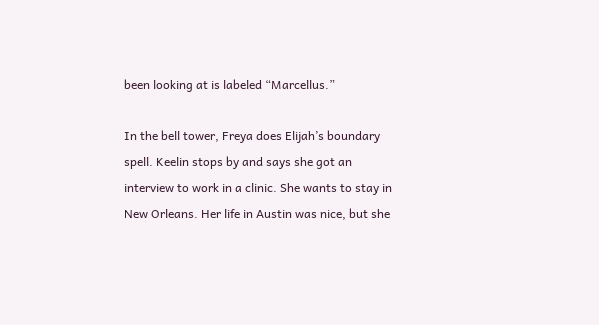been looking at is labeled “Marcellus.”

In the bell tower, Freya does Elijah’s boundary spell. Keelin stops by and says she got an interview to work in a clinic. She wants to stay in New Orleans. Her life in Austin was nice, but she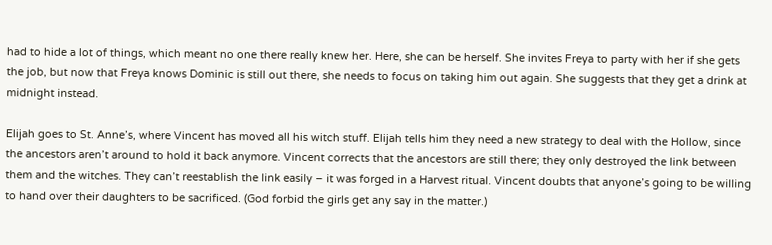had to hide a lot of things, which meant no one there really knew her. Here, she can be herself. She invites Freya to party with her if she gets the job, but now that Freya knows Dominic is still out there, she needs to focus on taking him out again. She suggests that they get a drink at midnight instead.

Elijah goes to St. Anne’s, where Vincent has moved all his witch stuff. Elijah tells him they need a new strategy to deal with the Hollow, since the ancestors aren’t around to hold it back anymore. Vincent corrects that the ancestors are still there; they only destroyed the link between them and the witches. They can’t reestablish the link easily – it was forged in a Harvest ritual. Vincent doubts that anyone’s going to be willing to hand over their daughters to be sacrificed. (God forbid the girls get any say in the matter.)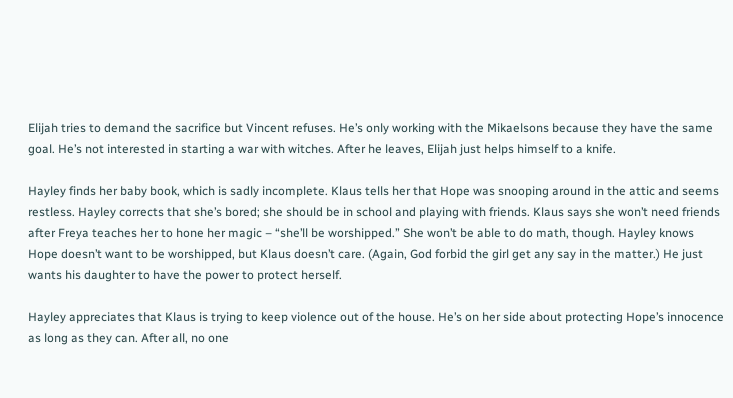Elijah tries to demand the sacrifice but Vincent refuses. He’s only working with the Mikaelsons because they have the same goal. He’s not interested in starting a war with witches. After he leaves, Elijah just helps himself to a knife.

Hayley finds her baby book, which is sadly incomplete. Klaus tells her that Hope was snooping around in the attic and seems restless. Hayley corrects that she’s bored; she should be in school and playing with friends. Klaus says she won’t need friends after Freya teaches her to hone her magic – “she’ll be worshipped.” She won’t be able to do math, though. Hayley knows Hope doesn’t want to be worshipped, but Klaus doesn’t care. (Again, God forbid the girl get any say in the matter.) He just wants his daughter to have the power to protect herself.

Hayley appreciates that Klaus is trying to keep violence out of the house. He’s on her side about protecting Hope’s innocence as long as they can. After all, no one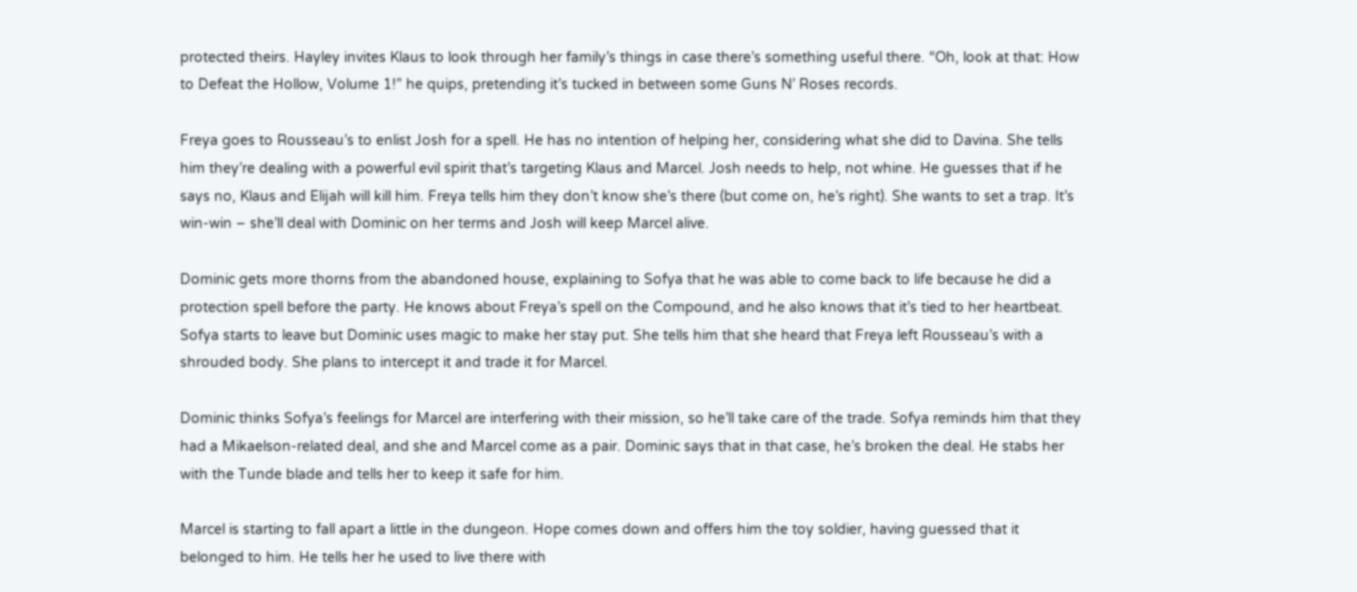protected theirs. Hayley invites Klaus to look through her family’s things in case there’s something useful there. “Oh, look at that: How to Defeat the Hollow, Volume 1!” he quips, pretending it’s tucked in between some Guns N’ Roses records.

Freya goes to Rousseau’s to enlist Josh for a spell. He has no intention of helping her, considering what she did to Davina. She tells him they’re dealing with a powerful evil spirit that’s targeting Klaus and Marcel. Josh needs to help, not whine. He guesses that if he says no, Klaus and Elijah will kill him. Freya tells him they don’t know she’s there (but come on, he’s right). She wants to set a trap. It’s win-win – she’ll deal with Dominic on her terms and Josh will keep Marcel alive.

Dominic gets more thorns from the abandoned house, explaining to Sofya that he was able to come back to life because he did a protection spell before the party. He knows about Freya’s spell on the Compound, and he also knows that it’s tied to her heartbeat. Sofya starts to leave but Dominic uses magic to make her stay put. She tells him that she heard that Freya left Rousseau’s with a shrouded body. She plans to intercept it and trade it for Marcel.

Dominic thinks Sofya’s feelings for Marcel are interfering with their mission, so he’ll take care of the trade. Sofya reminds him that they had a Mikaelson-related deal, and she and Marcel come as a pair. Dominic says that in that case, he’s broken the deal. He stabs her with the Tunde blade and tells her to keep it safe for him.

Marcel is starting to fall apart a little in the dungeon. Hope comes down and offers him the toy soldier, having guessed that it belonged to him. He tells her he used to live there with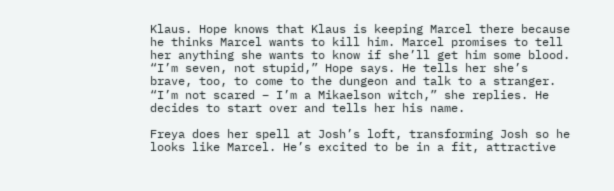Klaus. Hope knows that Klaus is keeping Marcel there because he thinks Marcel wants to kill him. Marcel promises to tell her anything she wants to know if she’ll get him some blood. “I’m seven, not stupid,” Hope says. He tells her she’s brave, too, to come to the dungeon and talk to a stranger. “I’m not scared – I’m a Mikaelson witch,” she replies. He decides to start over and tells her his name.

Freya does her spell at Josh’s loft, transforming Josh so he looks like Marcel. He’s excited to be in a fit, attractive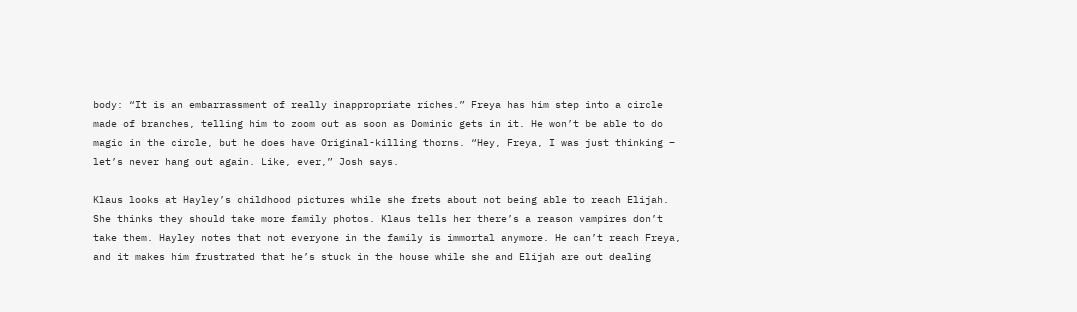body: “It is an embarrassment of really inappropriate riches.” Freya has him step into a circle made of branches, telling him to zoom out as soon as Dominic gets in it. He won’t be able to do magic in the circle, but he does have Original-killing thorns. “Hey, Freya, I was just thinking – let’s never hang out again. Like, ever,” Josh says.

Klaus looks at Hayley’s childhood pictures while she frets about not being able to reach Elijah. She thinks they should take more family photos. Klaus tells her there’s a reason vampires don’t take them. Hayley notes that not everyone in the family is immortal anymore. He can’t reach Freya, and it makes him frustrated that he’s stuck in the house while she and Elijah are out dealing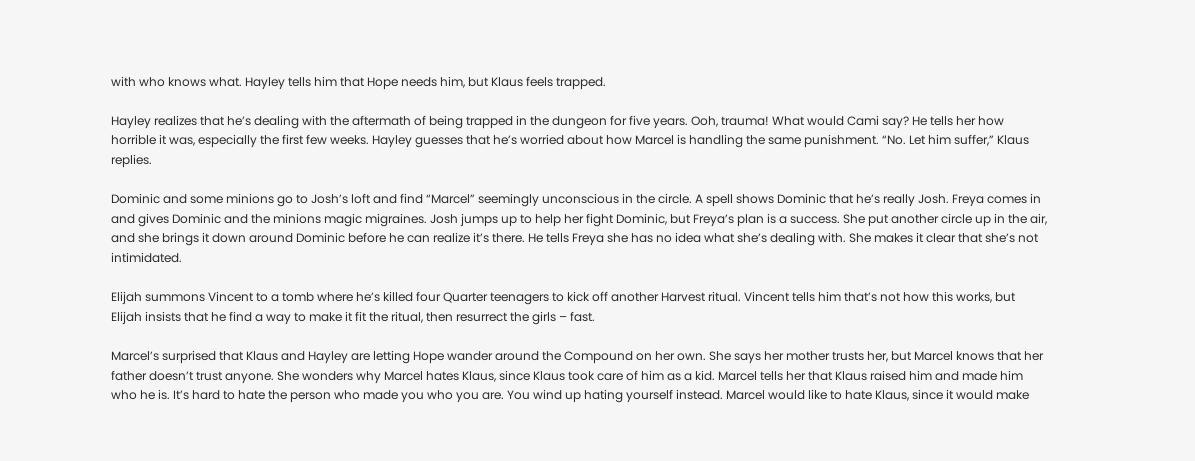with who knows what. Hayley tells him that Hope needs him, but Klaus feels trapped.

Hayley realizes that he’s dealing with the aftermath of being trapped in the dungeon for five years. Ooh, trauma! What would Cami say? He tells her how horrible it was, especially the first few weeks. Hayley guesses that he’s worried about how Marcel is handling the same punishment. “No. Let him suffer,” Klaus replies.

Dominic and some minions go to Josh’s loft and find “Marcel” seemingly unconscious in the circle. A spell shows Dominic that he’s really Josh. Freya comes in and gives Dominic and the minions magic migraines. Josh jumps up to help her fight Dominic, but Freya’s plan is a success. She put another circle up in the air, and she brings it down around Dominic before he can realize it’s there. He tells Freya she has no idea what she’s dealing with. She makes it clear that she’s not intimidated.

Elijah summons Vincent to a tomb where he’s killed four Quarter teenagers to kick off another Harvest ritual. Vincent tells him that’s not how this works, but Elijah insists that he find a way to make it fit the ritual, then resurrect the girls – fast.

Marcel’s surprised that Klaus and Hayley are letting Hope wander around the Compound on her own. She says her mother trusts her, but Marcel knows that her father doesn’t trust anyone. She wonders why Marcel hates Klaus, since Klaus took care of him as a kid. Marcel tells her that Klaus raised him and made him who he is. It’s hard to hate the person who made you who you are. You wind up hating yourself instead. Marcel would like to hate Klaus, since it would make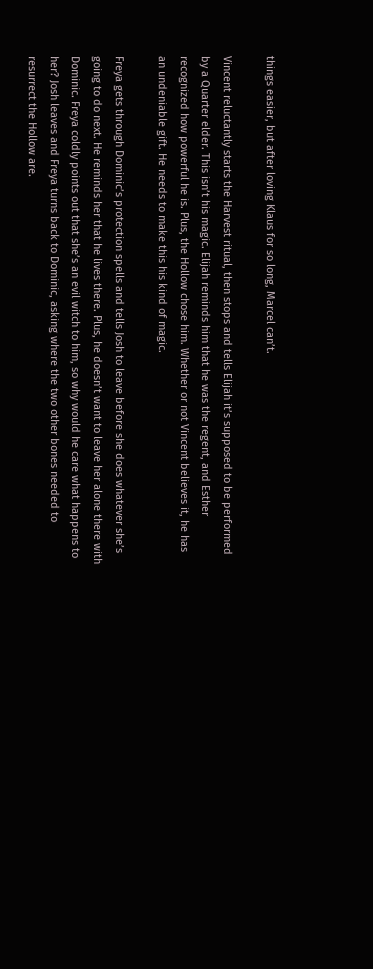things easier, but after loving Klaus for so long, Marcel can’t.

Vincent reluctantly starts the Harvest ritual, then stops and tells Elijah it’s supposed to be performed by a Quarter elder. This isn’t his magic. Elijah reminds him that he was the regent, and Esther recognized how powerful he is. Plus, the Hollow chose him. Whether or not Vincent believes it, he has an undeniable gift. He needs to make this his kind of magic.

Freya gets through Dominic’s protection spells and tells Josh to leave before she does whatever she’s going to do next. He reminds her that he lives there. Plus, he doesn’t want to leave her alone there with Dominic. Freya coldly points out that she’s an evil witch to him, so why would he care what happens to her? Josh leaves and Freya turns back to Dominic, asking where the two other bones needed to resurrect the Hollow are.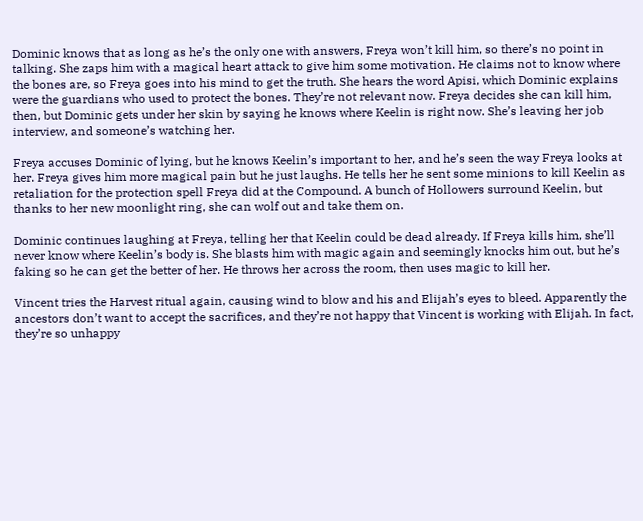Dominic knows that as long as he’s the only one with answers, Freya won’t kill him, so there’s no point in talking. She zaps him with a magical heart attack to give him some motivation. He claims not to know where the bones are, so Freya goes into his mind to get the truth. She hears the word Apisi, which Dominic explains were the guardians who used to protect the bones. They’re not relevant now. Freya decides she can kill him, then, but Dominic gets under her skin by saying he knows where Keelin is right now. She’s leaving her job interview, and someone’s watching her.

Freya accuses Dominic of lying, but he knows Keelin’s important to her, and he’s seen the way Freya looks at her. Freya gives him more magical pain but he just laughs. He tells her he sent some minions to kill Keelin as retaliation for the protection spell Freya did at the Compound. A bunch of Hollowers surround Keelin, but thanks to her new moonlight ring, she can wolf out and take them on.

Dominic continues laughing at Freya, telling her that Keelin could be dead already. If Freya kills him, she’ll never know where Keelin’s body is. She blasts him with magic again and seemingly knocks him out, but he’s faking so he can get the better of her. He throws her across the room, then uses magic to kill her.

Vincent tries the Harvest ritual again, causing wind to blow and his and Elijah’s eyes to bleed. Apparently the ancestors don’t want to accept the sacrifices, and they’re not happy that Vincent is working with Elijah. In fact, they’re so unhappy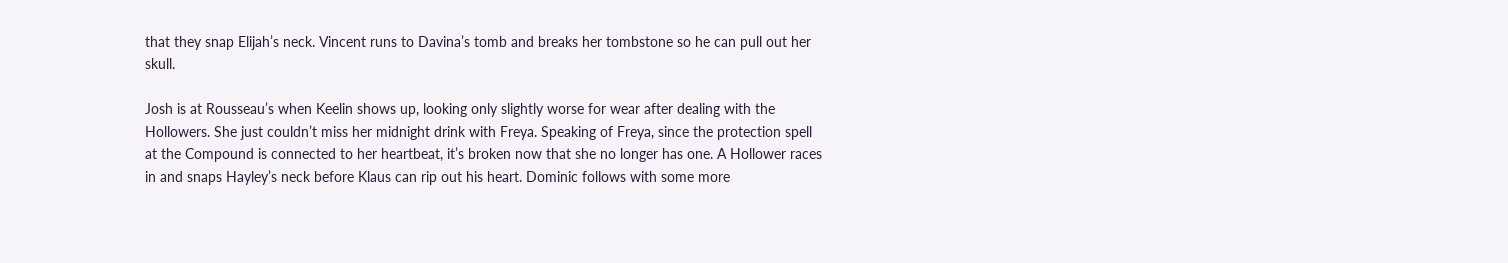that they snap Elijah’s neck. Vincent runs to Davina’s tomb and breaks her tombstone so he can pull out her skull.

Josh is at Rousseau’s when Keelin shows up, looking only slightly worse for wear after dealing with the Hollowers. She just couldn’t miss her midnight drink with Freya. Speaking of Freya, since the protection spell at the Compound is connected to her heartbeat, it’s broken now that she no longer has one. A Hollower races in and snaps Hayley’s neck before Klaus can rip out his heart. Dominic follows with some more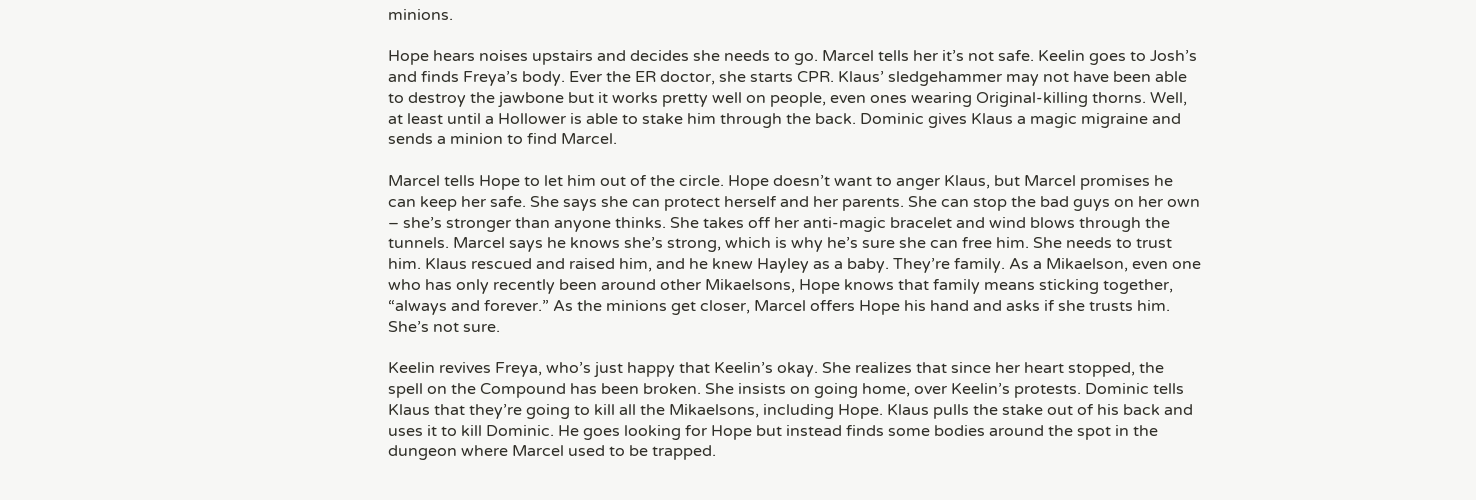minions.

Hope hears noises upstairs and decides she needs to go. Marcel tells her it’s not safe. Keelin goes to Josh’s and finds Freya’s body. Ever the ER doctor, she starts CPR. Klaus’ sledgehammer may not have been able to destroy the jawbone but it works pretty well on people, even ones wearing Original-killing thorns. Well, at least until a Hollower is able to stake him through the back. Dominic gives Klaus a magic migraine and sends a minion to find Marcel.

Marcel tells Hope to let him out of the circle. Hope doesn’t want to anger Klaus, but Marcel promises he can keep her safe. She says she can protect herself and her parents. She can stop the bad guys on her own – she’s stronger than anyone thinks. She takes off her anti-magic bracelet and wind blows through the tunnels. Marcel says he knows she’s strong, which is why he’s sure she can free him. She needs to trust him. Klaus rescued and raised him, and he knew Hayley as a baby. They’re family. As a Mikaelson, even one who has only recently been around other Mikaelsons, Hope knows that family means sticking together, “always and forever.” As the minions get closer, Marcel offers Hope his hand and asks if she trusts him. She’s not sure.

Keelin revives Freya, who’s just happy that Keelin’s okay. She realizes that since her heart stopped, the spell on the Compound has been broken. She insists on going home, over Keelin’s protests. Dominic tells Klaus that they’re going to kill all the Mikaelsons, including Hope. Klaus pulls the stake out of his back and uses it to kill Dominic. He goes looking for Hope but instead finds some bodies around the spot in the dungeon where Marcel used to be trapped.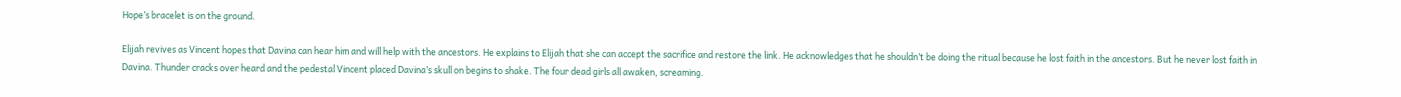Hope’s bracelet is on the ground.

Elijah revives as Vincent hopes that Davina can hear him and will help with the ancestors. He explains to Elijah that she can accept the sacrifice and restore the link. He acknowledges that he shouldn’t be doing the ritual because he lost faith in the ancestors. But he never lost faith in Davina. Thunder cracks over heard and the pedestal Vincent placed Davina’s skull on begins to shake. The four dead girls all awaken, screaming.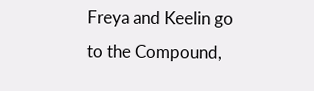Freya and Keelin go to the Compound,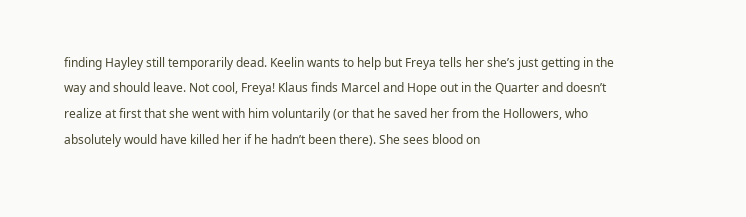finding Hayley still temporarily dead. Keelin wants to help but Freya tells her she’s just getting in the way and should leave. Not cool, Freya! Klaus finds Marcel and Hope out in the Quarter and doesn’t realize at first that she went with him voluntarily (or that he saved her from the Hollowers, who absolutely would have killed her if he hadn’t been there). She sees blood on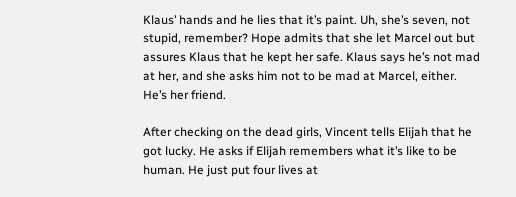Klaus’ hands and he lies that it’s paint. Uh, she’s seven, not stupid, remember? Hope admits that she let Marcel out but assures Klaus that he kept her safe. Klaus says he’s not mad at her, and she asks him not to be mad at Marcel, either. He’s her friend.

After checking on the dead girls, Vincent tells Elijah that he got lucky. He asks if Elijah remembers what it’s like to be human. He just put four lives at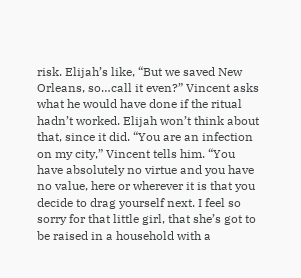risk. Elijah’s like, “But we saved New Orleans, so…call it even?” Vincent asks what he would have done if the ritual hadn’t worked. Elijah won’t think about that, since it did. “You are an infection on my city,” Vincent tells him. “You have absolutely no virtue and you have no value, here or wherever it is that you decide to drag yourself next. I feel so sorry for that little girl, that she’s got to be raised in a household with a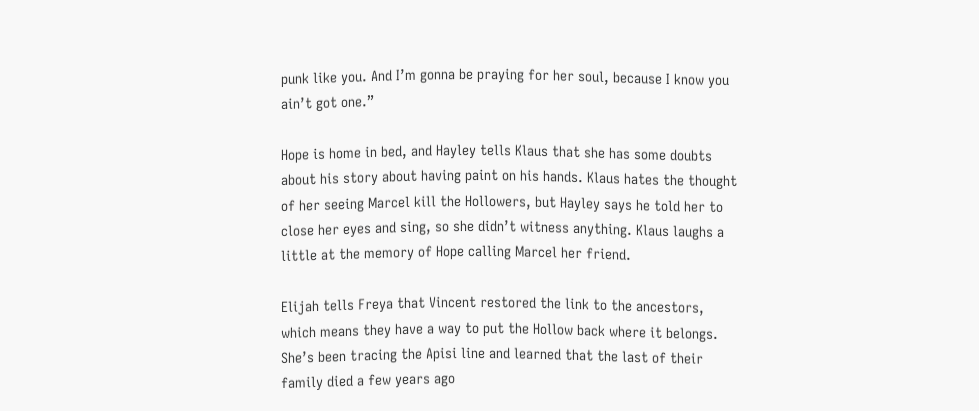punk like you. And I’m gonna be praying for her soul, because I know you ain’t got one.”

Hope is home in bed, and Hayley tells Klaus that she has some doubts about his story about having paint on his hands. Klaus hates the thought of her seeing Marcel kill the Hollowers, but Hayley says he told her to close her eyes and sing, so she didn’t witness anything. Klaus laughs a little at the memory of Hope calling Marcel her friend.

Elijah tells Freya that Vincent restored the link to the ancestors, which means they have a way to put the Hollow back where it belongs. She’s been tracing the Apisi line and learned that the last of their family died a few years ago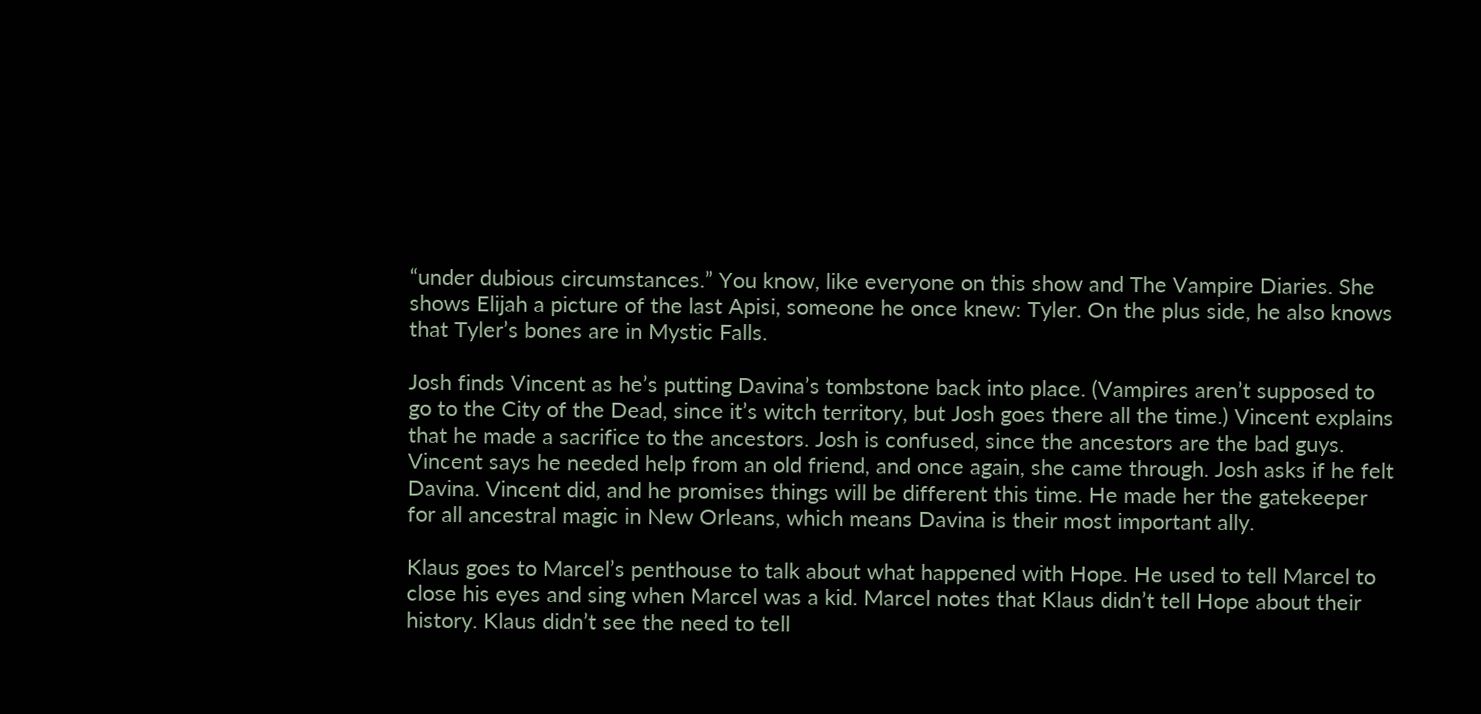“under dubious circumstances.” You know, like everyone on this show and The Vampire Diaries. She shows Elijah a picture of the last Apisi, someone he once knew: Tyler. On the plus side, he also knows that Tyler’s bones are in Mystic Falls.

Josh finds Vincent as he’s putting Davina’s tombstone back into place. (Vampires aren’t supposed to go to the City of the Dead, since it’s witch territory, but Josh goes there all the time.) Vincent explains that he made a sacrifice to the ancestors. Josh is confused, since the ancestors are the bad guys. Vincent says he needed help from an old friend, and once again, she came through. Josh asks if he felt Davina. Vincent did, and he promises things will be different this time. He made her the gatekeeper for all ancestral magic in New Orleans, which means Davina is their most important ally.

Klaus goes to Marcel’s penthouse to talk about what happened with Hope. He used to tell Marcel to close his eyes and sing when Marcel was a kid. Marcel notes that Klaus didn’t tell Hope about their history. Klaus didn’t see the need to tell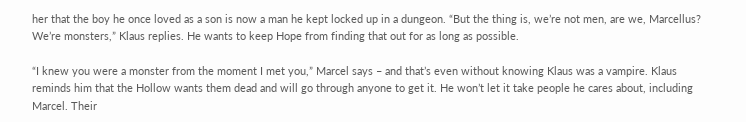her that the boy he once loved as a son is now a man he kept locked up in a dungeon. “But the thing is, we’re not men, are we, Marcellus? We’re monsters,” Klaus replies. He wants to keep Hope from finding that out for as long as possible.

“I knew you were a monster from the moment I met you,” Marcel says – and that’s even without knowing Klaus was a vampire. Klaus reminds him that the Hollow wants them dead and will go through anyone to get it. He won’t let it take people he cares about, including Marcel. Their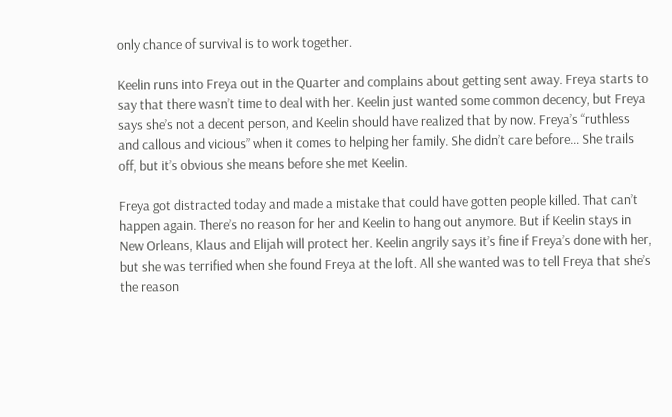only chance of survival is to work together.

Keelin runs into Freya out in the Quarter and complains about getting sent away. Freya starts to say that there wasn’t time to deal with her. Keelin just wanted some common decency, but Freya says she’s not a decent person, and Keelin should have realized that by now. Freya’s “ruthless and callous and vicious” when it comes to helping her family. She didn’t care before… She trails off, but it’s obvious she means before she met Keelin.

Freya got distracted today and made a mistake that could have gotten people killed. That can’t happen again. There’s no reason for her and Keelin to hang out anymore. But if Keelin stays in New Orleans, Klaus and Elijah will protect her. Keelin angrily says it’s fine if Freya’s done with her, but she was terrified when she found Freya at the loft. All she wanted was to tell Freya that she’s the reason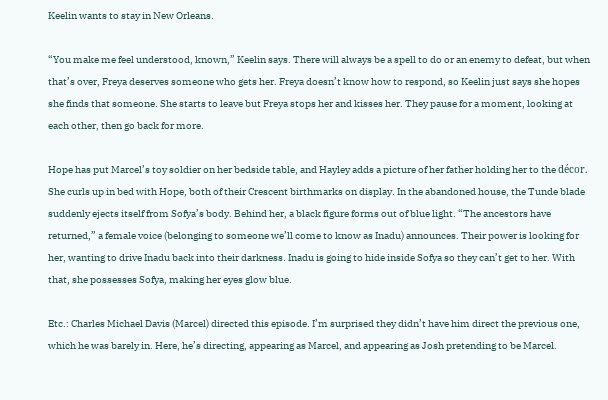Keelin wants to stay in New Orleans.

“You make me feel understood, known,” Keelin says. There will always be a spell to do or an enemy to defeat, but when that’s over, Freya deserves someone who gets her. Freya doesn’t know how to respond, so Keelin just says she hopes she finds that someone. She starts to leave but Freya stops her and kisses her. They pause for a moment, looking at each other, then go back for more.

Hope has put Marcel’s toy soldier on her bedside table, and Hayley adds a picture of her father holding her to the décor. She curls up in bed with Hope, both of their Crescent birthmarks on display. In the abandoned house, the Tunde blade suddenly ejects itself from Sofya’s body. Behind her, a black figure forms out of blue light. “The ancestors have returned,” a female voice (belonging to someone we’ll come to know as Inadu) announces. Their power is looking for her, wanting to drive Inadu back into their darkness. Inadu is going to hide inside Sofya so they can’t get to her. With that, she possesses Sofya, making her eyes glow blue.

Etc.: Charles Michael Davis (Marcel) directed this episode. I’m surprised they didn’t have him direct the previous one, which he was barely in. Here, he’s directing, appearing as Marcel, and appearing as Josh pretending to be Marcel.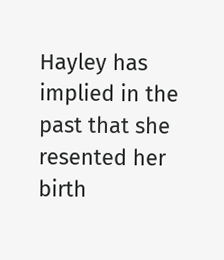Hayley has implied in the past that she resented her birth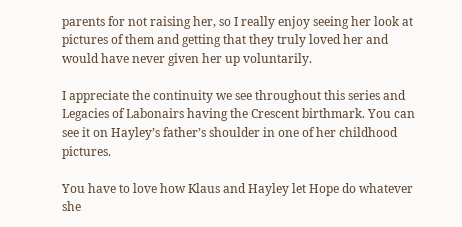parents for not raising her, so I really enjoy seeing her look at pictures of them and getting that they truly loved her and would have never given her up voluntarily.

I appreciate the continuity we see throughout this series and Legacies of Labonairs having the Crescent birthmark. You can see it on Hayley’s father’s shoulder in one of her childhood pictures.

You have to love how Klaus and Hayley let Hope do whatever she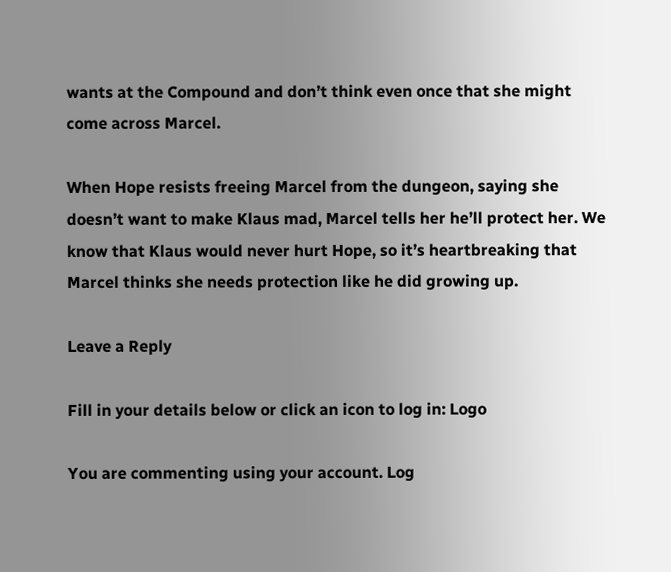wants at the Compound and don’t think even once that she might come across Marcel.

When Hope resists freeing Marcel from the dungeon, saying she doesn’t want to make Klaus mad, Marcel tells her he’ll protect her. We know that Klaus would never hurt Hope, so it’s heartbreaking that Marcel thinks she needs protection like he did growing up.

Leave a Reply

Fill in your details below or click an icon to log in: Logo

You are commenting using your account. Log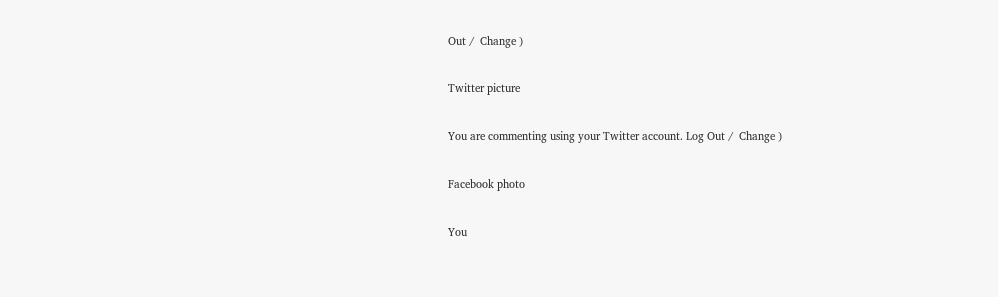Out /  Change )

Twitter picture

You are commenting using your Twitter account. Log Out /  Change )

Facebook photo

You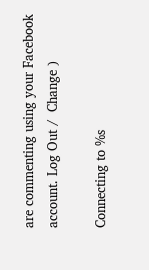are commenting using your Facebook account. Log Out /  Change )

Connecting to %s